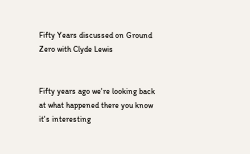Fifty Years discussed on Ground Zero with Clyde Lewis


Fifty years ago we're looking back at what happened there you know it's interesting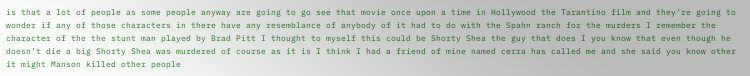is that a lot of people as some people anyway are going to go see that movie once upon a time in Hollywood the Tarantino film and they're going to wonder if any of those characters in there have any resemblance of anybody of it had to do with the Spahn ranch for the murders I remember the character of the the stunt man played by Brad Pitt I thought to myself this could be Shorty Shea the guy that does I you know that even though he doesn't die a big Shorty Shea was murdered of course as it is I think I had a friend of mine named cerra has called me and she said you know other it might Manson killed other people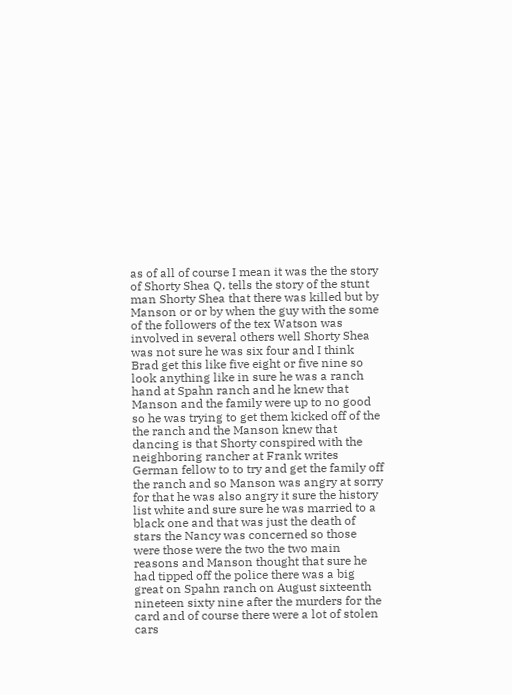as of all of course I mean it was the the story of Shorty Shea Q. tells the story of the stunt man Shorty Shea that there was killed but by Manson or or by when the guy with the some of the followers of the tex Watson was involved in several others well Shorty Shea was not sure he was six four and I think Brad get this like five eight or five nine so look anything like in sure he was a ranch hand at Spahn ranch and he knew that Manson and the family were up to no good so he was trying to get them kicked off of the the ranch and the Manson knew that dancing is that Shorty conspired with the neighboring rancher at Frank writes German fellow to to try and get the family off the ranch and so Manson was angry at sorry for that he was also angry it sure the history list white and sure sure he was married to a black one and that was just the death of stars the Nancy was concerned so those were those were the two the two main reasons and Manson thought that sure he had tipped off the police there was a big great on Spahn ranch on August sixteenth nineteen sixty nine after the murders for the card and of course there were a lot of stolen cars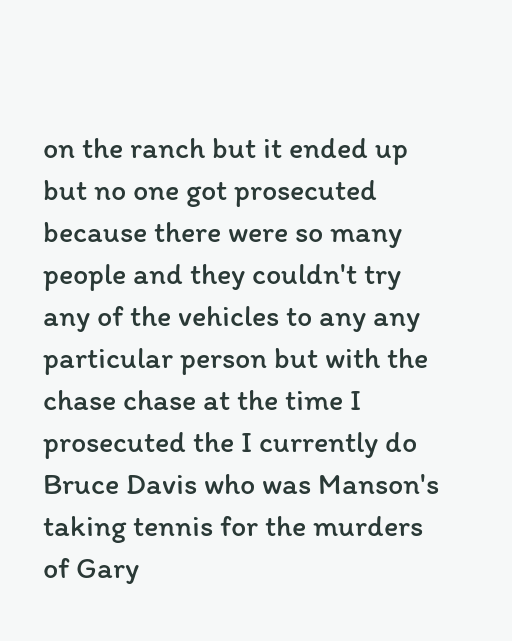on the ranch but it ended up but no one got prosecuted because there were so many people and they couldn't try any of the vehicles to any any particular person but with the chase chase at the time I prosecuted the I currently do Bruce Davis who was Manson's taking tennis for the murders of Gary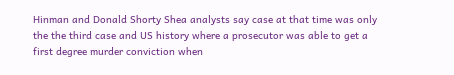Hinman and Donald Shorty Shea analysts say case at that time was only the the third case and US history where a prosecutor was able to get a first degree murder conviction when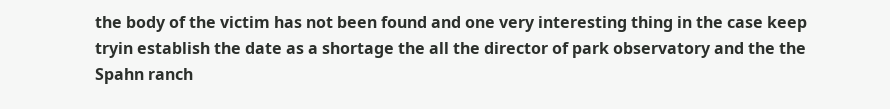the body of the victim has not been found and one very interesting thing in the case keep tryin establish the date as a shortage the all the director of park observatory and the the Spahn ranch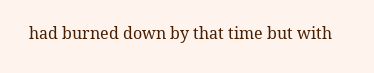had burned down by that time but with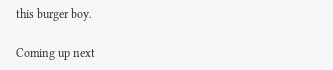this burger boy.

Coming up next